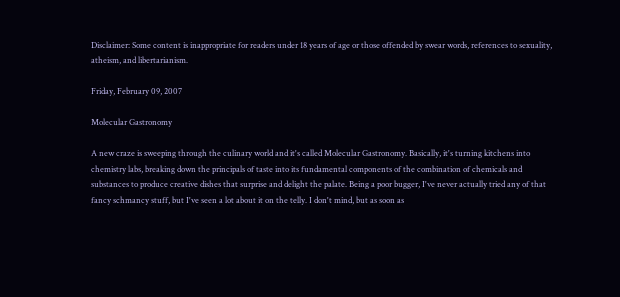Disclaimer: Some content is inappropriate for readers under 18 years of age or those offended by swear words, references to sexuality, atheism, and libertarianism.

Friday, February 09, 2007

Molecular Gastronomy

A new craze is sweeping through the culinary world and it's called Molecular Gastronomy. Basically, it's turning kitchens into chemistry labs, breaking down the principals of taste into its fundamental components of the combination of chemicals and substances to produce creative dishes that surprise and delight the palate. Being a poor bugger, I've never actually tried any of that fancy schmancy stuff, but I've seen a lot about it on the telly. I don't mind, but as soon as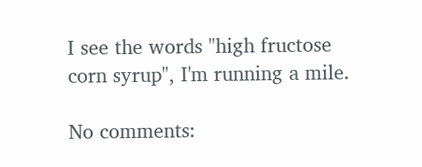I see the words "high fructose corn syrup", I'm running a mile.

No comments: